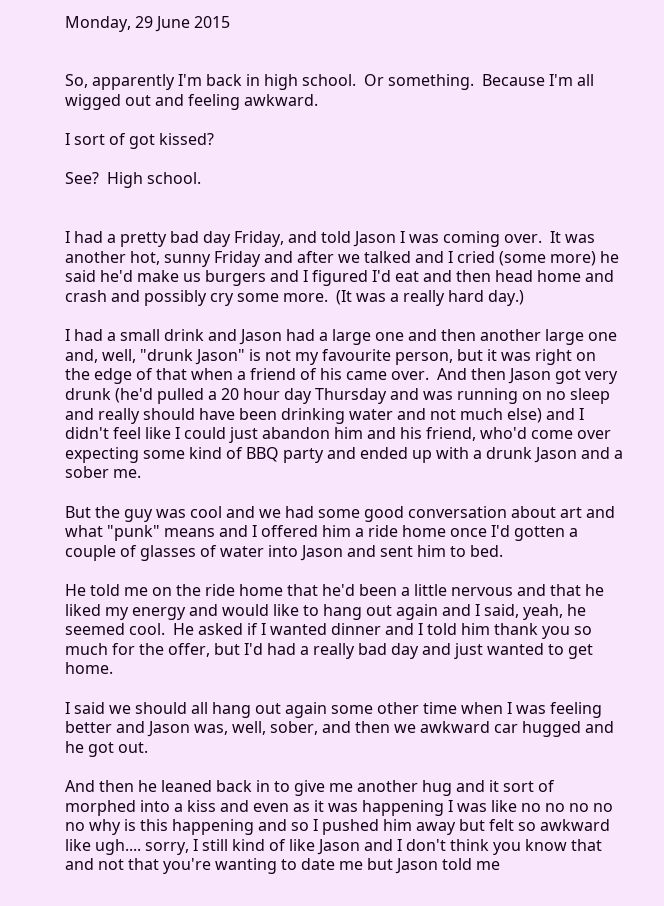Monday, 29 June 2015


So, apparently I'm back in high school.  Or something.  Because I'm all wigged out and feeling awkward.

I sort of got kissed?

See?  High school.


I had a pretty bad day Friday, and told Jason I was coming over.  It was another hot, sunny Friday and after we talked and I cried (some more) he said he'd make us burgers and I figured I'd eat and then head home and crash and possibly cry some more.  (It was a really hard day.)

I had a small drink and Jason had a large one and then another large one and, well, "drunk Jason" is not my favourite person, but it was right on the edge of that when a friend of his came over.  And then Jason got very drunk (he'd pulled a 20 hour day Thursday and was running on no sleep and really should have been drinking water and not much else) and I didn't feel like I could just abandon him and his friend, who'd come over expecting some kind of BBQ party and ended up with a drunk Jason and a sober me.

But the guy was cool and we had some good conversation about art and what "punk" means and I offered him a ride home once I'd gotten a couple of glasses of water into Jason and sent him to bed.

He told me on the ride home that he'd been a little nervous and that he liked my energy and would like to hang out again and I said, yeah, he seemed cool.  He asked if I wanted dinner and I told him thank you so much for the offer, but I'd had a really bad day and just wanted to get home.

I said we should all hang out again some other time when I was feeling better and Jason was, well, sober, and then we awkward car hugged and he got out.

And then he leaned back in to give me another hug and it sort of morphed into a kiss and even as it was happening I was like no no no no no why is this happening and so I pushed him away but felt so awkward like ugh.... sorry, I still kind of like Jason and I don't think you know that and not that you're wanting to date me but Jason told me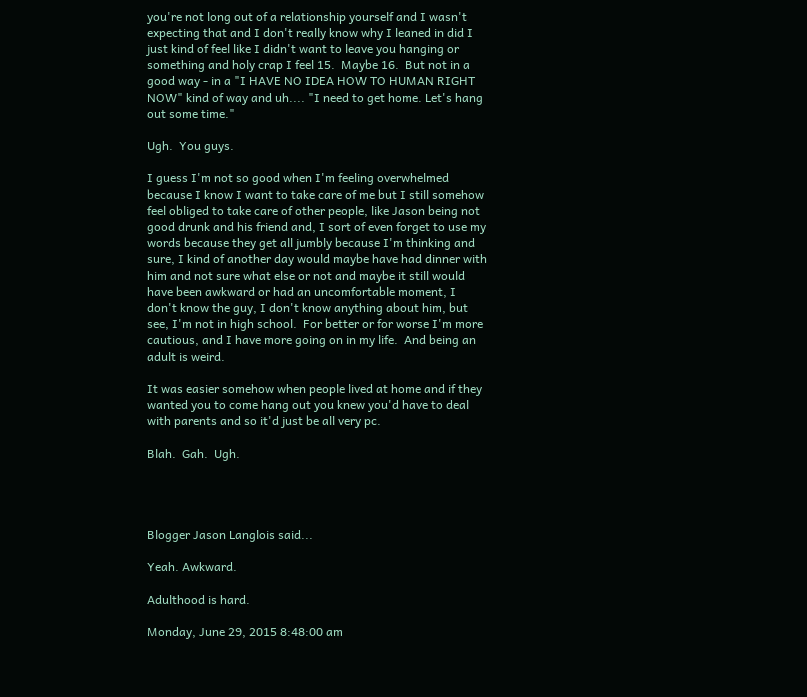you're not long out of a relationship yourself and I wasn't expecting that and I don't really know why I leaned in did I just kind of feel like I didn't want to leave you hanging or something and holy crap I feel 15.  Maybe 16.  But not in a good way - in a "I HAVE NO IDEA HOW TO HUMAN RIGHT NOW" kind of way and uh.... "I need to get home. Let's hang out some time."

Ugh.  You guys.

I guess I'm not so good when I'm feeling overwhelmed because I know I want to take care of me but I still somehow feel obliged to take care of other people, like Jason being not good drunk and his friend and, I sort of even forget to use my words because they get all jumbly because I'm thinking and sure, I kind of another day would maybe have had dinner with him and not sure what else or not and maybe it still would have been awkward or had an uncomfortable moment, I don't know the guy, I don't know anything about him, but see, I'm not in high school.  For better or for worse I'm more cautious, and I have more going on in my life.  And being an adult is weird.

It was easier somehow when people lived at home and if they wanted you to come hang out you knew you'd have to deal with parents and so it'd just be all very pc.

Blah.  Gah.  Ugh.




Blogger Jason Langlois said...

Yeah. Awkward.

Adulthood is hard.

Monday, June 29, 2015 8:48:00 am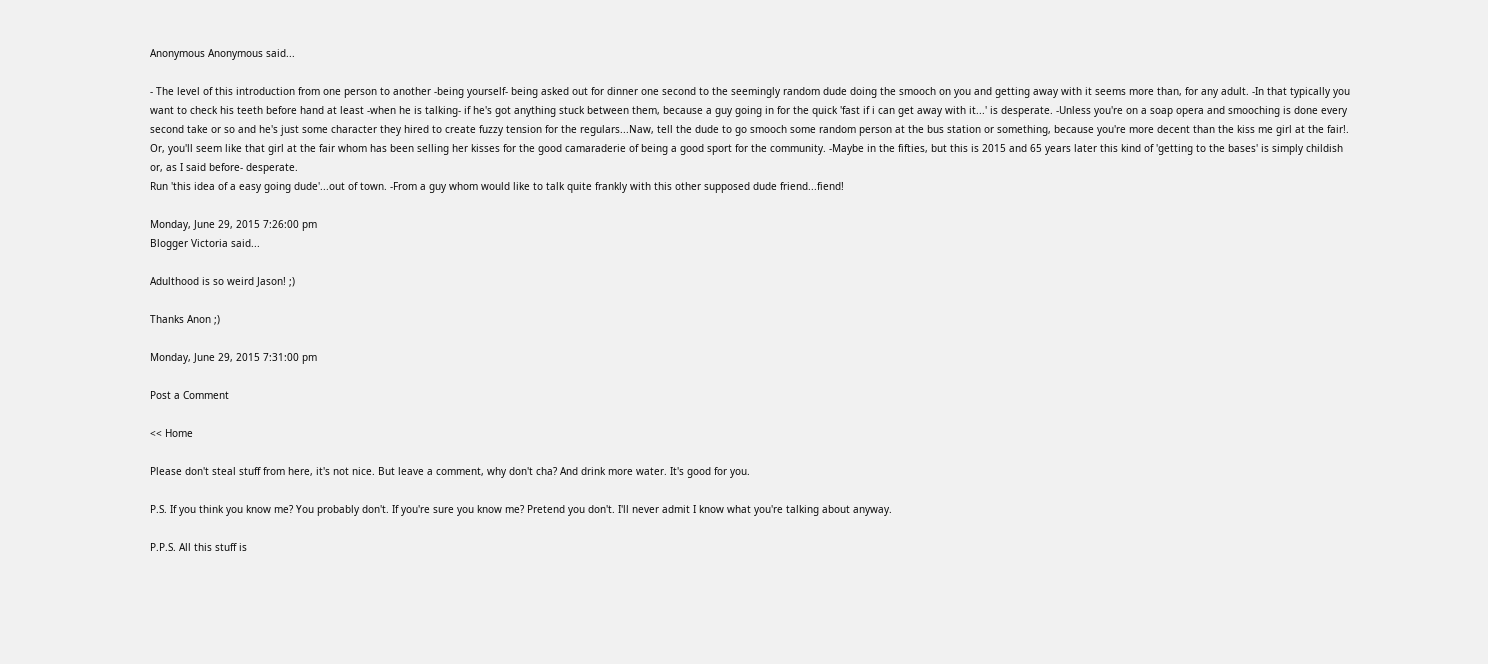Anonymous Anonymous said...

- The level of this introduction from one person to another -being yourself- being asked out for dinner one second to the seemingly random dude doing the smooch on you and getting away with it seems more than, for any adult. -In that typically you want to check his teeth before hand at least -when he is talking- if he's got anything stuck between them, because a guy going in for the quick 'fast if i can get away with it...' is desperate. -Unless you're on a soap opera and smooching is done every second take or so and he's just some character they hired to create fuzzy tension for the regulars...Naw, tell the dude to go smooch some random person at the bus station or something, because you're more decent than the kiss me girl at the fair!.
Or, you'll seem like that girl at the fair whom has been selling her kisses for the good camaraderie of being a good sport for the community. -Maybe in the fifties, but this is 2015 and 65 years later this kind of 'getting to the bases' is simply childish or, as I said before- desperate.
Run 'this idea of a easy going dude'...out of town. -From a guy whom would like to talk quite frankly with this other supposed dude friend...fiend!

Monday, June 29, 2015 7:26:00 pm
Blogger Victoria said...

Adulthood is so weird Jason! ;)

Thanks Anon ;)

Monday, June 29, 2015 7:31:00 pm

Post a Comment

<< Home

Please don't steal stuff from here, it's not nice. But leave a comment, why don't cha? And drink more water. It's good for you.

P.S. If you think you know me? You probably don't. If you're sure you know me? Pretend you don't. I'll never admit I know what you're talking about anyway.

P.P.S. All this stuff is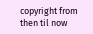copyright from then til now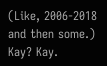(Like, 2006-2018 and then some.) Kay? Kay.